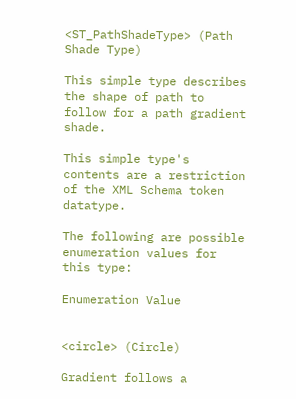<ST_PathShadeType> (Path Shade Type)

This simple type describes the shape of path to follow for a path gradient shade.

This simple type's contents are a restriction of the XML Schema token datatype.

The following are possible enumeration values for this type:

Enumeration Value


<circle> (Circle)

Gradient follows a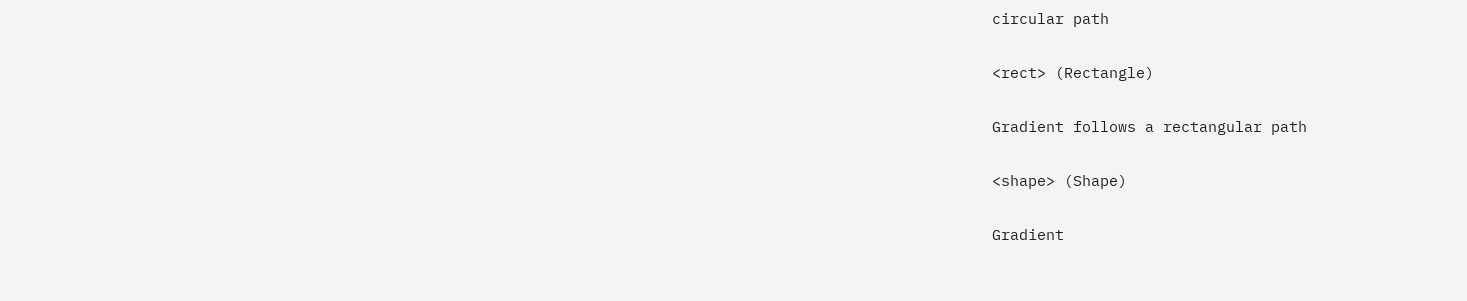circular path

<rect> (Rectangle)

Gradient follows a rectangular path

<shape> (Shape)

Gradient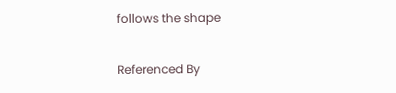follows the shape

Referenced By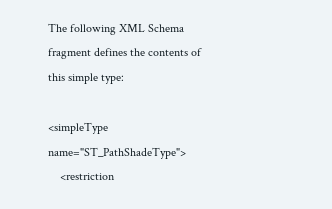The following XML Schema fragment defines the contents of this simple type:

<simpleType name="ST_PathShadeType">
    <restriction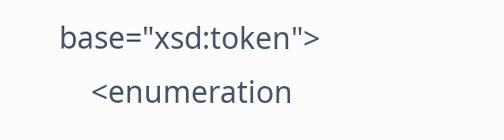base="xsd:token">
    <enumeration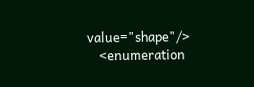value="shape"/>
    <enumeration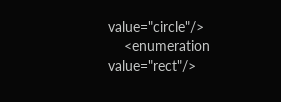value="circle"/>
    <enumeration value="rect"/>